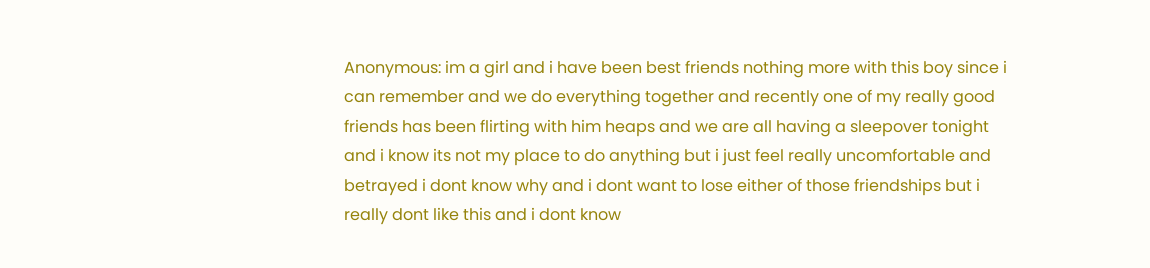Anonymous: im a girl and i have been best friends nothing more with this boy since i can remember and we do everything together and recently one of my really good friends has been flirting with him heaps and we are all having a sleepover tonight and i know its not my place to do anything but i just feel really uncomfortable and betrayed i dont know why and i dont want to lose either of those friendships but i really dont like this and i dont know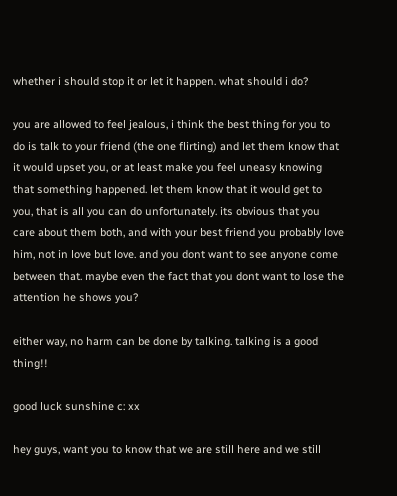whether i should stop it or let it happen. what should i do?

you are allowed to feel jealous, i think the best thing for you to do is talk to your friend (the one flirting) and let them know that it would upset you, or at least make you feel uneasy knowing that something happened. let them know that it would get to you, that is all you can do unfortunately. its obvious that you care about them both, and with your best friend you probably love him, not in love but love. and you dont want to see anyone come between that. maybe even the fact that you dont want to lose the attention he shows you?

either way, no harm can be done by talking. talking is a good thing!!

good luck sunshine c: xx

hey guys, want you to know that we are still here and we still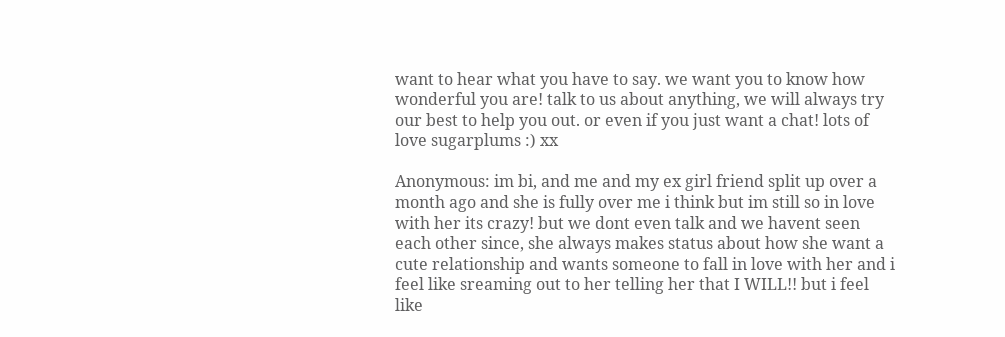want to hear what you have to say. we want you to know how wonderful you are! talk to us about anything, we will always try our best to help you out. or even if you just want a chat! lots of love sugarplums :) xx

Anonymous: im bi, and me and my ex girl friend split up over a month ago and she is fully over me i think but im still so in love with her its crazy! but we dont even talk and we havent seen each other since, she always makes status about how she want a cute relationship and wants someone to fall in love with her and i feel like sreaming out to her telling her that I WILL!! but i feel like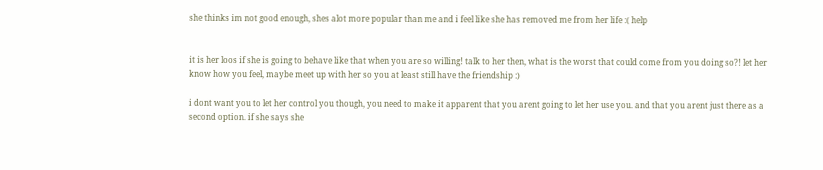she thinks im not good enough, shes alot more popular than me and i feel like she has removed me from her life :( help


it is her loos if she is going to behave like that when you are so willing! talk to her then, what is the worst that could come from you doing so?! let her know how you feel, maybe meet up with her so you at least still have the friendship :)

i dont want you to let her control you though, you need to make it apparent that you arent going to let her use you. and that you arent just there as a second option. if she says she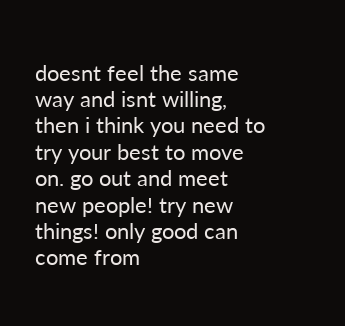doesnt feel the same way and isnt willing, then i think you need to try your best to move on. go out and meet new people! try new things! only good can come from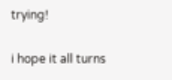trying!

i hope it all turns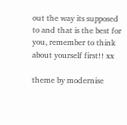out the way its supposed to and that is the best for you, remember to think about yourself first!! xx

theme by modernise